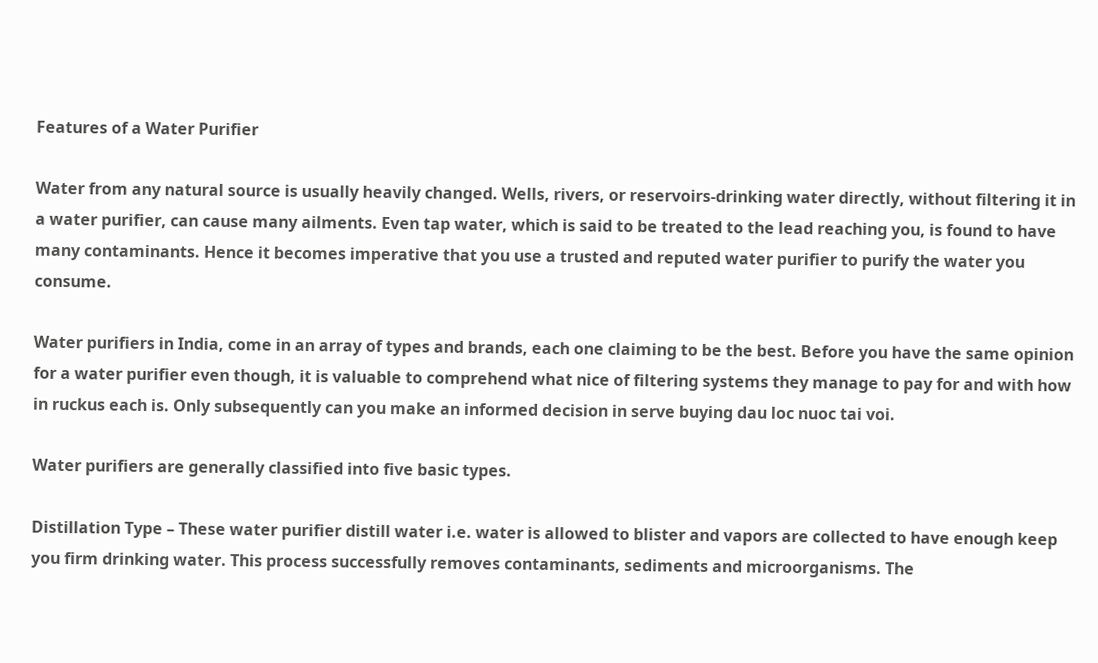Features of a Water Purifier

Water from any natural source is usually heavily changed. Wells, rivers, or reservoirs-drinking water directly, without filtering it in a water purifier, can cause many ailments. Even tap water, which is said to be treated to the lead reaching you, is found to have many contaminants. Hence it becomes imperative that you use a trusted and reputed water purifier to purify the water you consume.

Water purifiers in India, come in an array of types and brands, each one claiming to be the best. Before you have the same opinion for a water purifier even though, it is valuable to comprehend what nice of filtering systems they manage to pay for and with how in ruckus each is. Only subsequently can you make an informed decision in serve buying dau loc nuoc tai voi.

Water purifiers are generally classified into five basic types.

Distillation Type – These water purifier distill water i.e. water is allowed to blister and vapors are collected to have enough keep you firm drinking water. This process successfully removes contaminants, sediments and microorganisms. The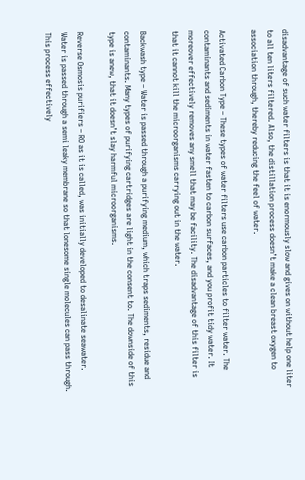disadvantage of such water filters is that it is enormously slow and gives on without help one liter to all ten liters filtered. Also, the distillation process doesn’t make a clean breast oxygen to association through, thereby reducing the feel of water.

Activated Carbon Type – These types of water filters use carbon particles to filter water. The contaminants and sediments in water fasten to carbon surfaces, and you profit tidy water. It moreover effectively removes any smell that may be facility. The disadvantage of this filter is that it cannot kill the microorganisms carrying out in the water.

Backwash type – Water is passed through a purifying medium, which traps sediments, residue and contaminants. Many types of purifying cartridges are light in the consent to. The downside of this type is anew, that it doesn’t slay harmful microorganisms.

Reverse Osmosis purifiers – RO as it is called, was initially developed to desalinate seawater. Water is passed through a semi leaky membrane so that lonesome single molecules can pass through. This process effectively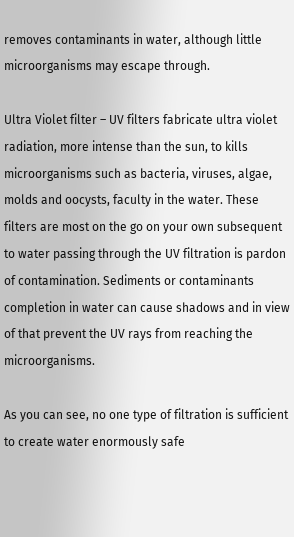removes contaminants in water, although little microorganisms may escape through.

Ultra Violet filter – UV filters fabricate ultra violet radiation, more intense than the sun, to kills microorganisms such as bacteria, viruses, algae, molds and oocysts, faculty in the water. These filters are most on the go on your own subsequent to water passing through the UV filtration is pardon of contamination. Sediments or contaminants completion in water can cause shadows and in view of that prevent the UV rays from reaching the microorganisms.

As you can see, no one type of filtration is sufficient to create water enormously safe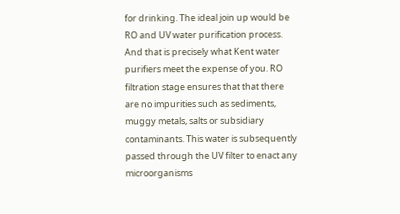for drinking. The ideal join up would be RO and UV water purification process. And that is precisely what Kent water purifiers meet the expense of you. RO filtration stage ensures that that there are no impurities such as sediments, muggy metals, salts or subsidiary contaminants. This water is subsequently passed through the UV filter to enact any microorganisms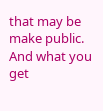that may be make public. And what you get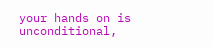your hands on is unconditional,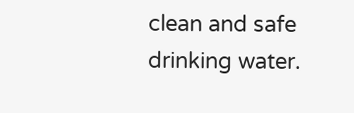clean and safe drinking water.